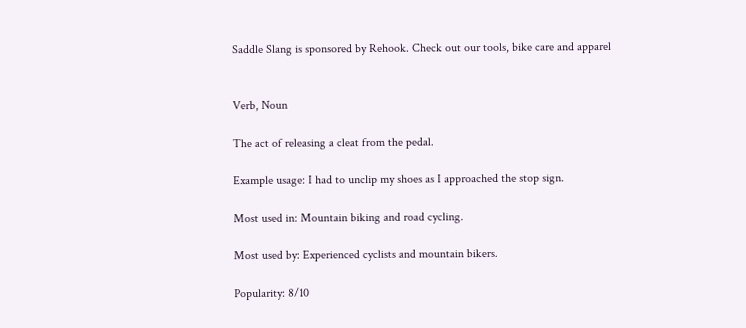Saddle Slang is sponsored by Rehook. Check out our tools, bike care and apparel


Verb, Noun

The act of releasing a cleat from the pedal.

Example usage: I had to unclip my shoes as I approached the stop sign.

Most used in: Mountain biking and road cycling.

Most used by: Experienced cyclists and mountain bikers.

Popularity: 8/10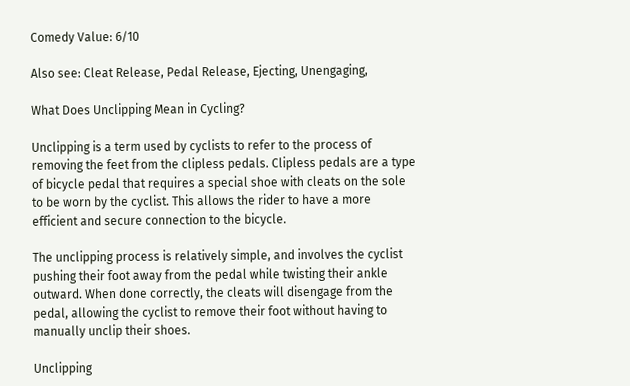Comedy Value: 6/10

Also see: Cleat Release, Pedal Release, Ejecting, Unengaging,

What Does Unclipping Mean in Cycling?

Unclipping is a term used by cyclists to refer to the process of removing the feet from the clipless pedals. Clipless pedals are a type of bicycle pedal that requires a special shoe with cleats on the sole to be worn by the cyclist. This allows the rider to have a more efficient and secure connection to the bicycle.

The unclipping process is relatively simple, and involves the cyclist pushing their foot away from the pedal while twisting their ankle outward. When done correctly, the cleats will disengage from the pedal, allowing the cyclist to remove their foot without having to manually unclip their shoes.

Unclipping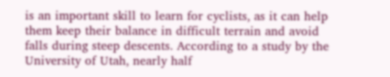is an important skill to learn for cyclists, as it can help them keep their balance in difficult terrain and avoid falls during steep descents. According to a study by the University of Utah, nearly half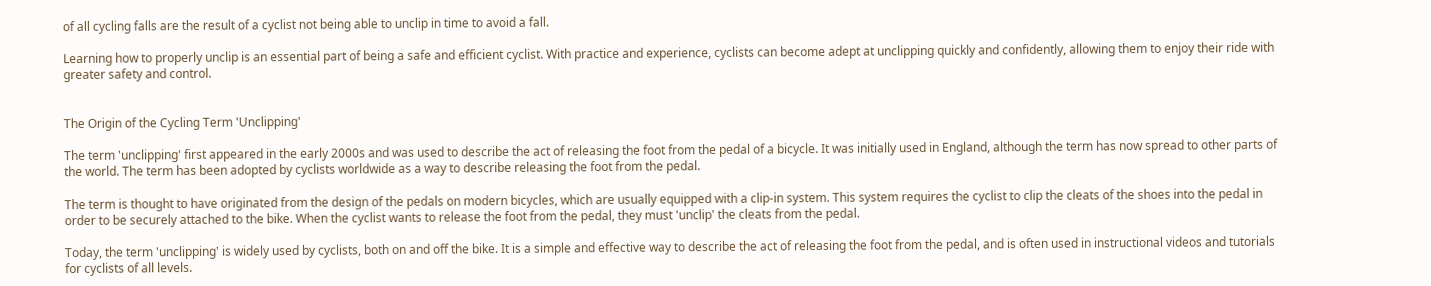of all cycling falls are the result of a cyclist not being able to unclip in time to avoid a fall.

Learning how to properly unclip is an essential part of being a safe and efficient cyclist. With practice and experience, cyclists can become adept at unclipping quickly and confidently, allowing them to enjoy their ride with greater safety and control.


The Origin of the Cycling Term 'Unclipping'

The term 'unclipping' first appeared in the early 2000s and was used to describe the act of releasing the foot from the pedal of a bicycle. It was initially used in England, although the term has now spread to other parts of the world. The term has been adopted by cyclists worldwide as a way to describe releasing the foot from the pedal.

The term is thought to have originated from the design of the pedals on modern bicycles, which are usually equipped with a clip-in system. This system requires the cyclist to clip the cleats of the shoes into the pedal in order to be securely attached to the bike. When the cyclist wants to release the foot from the pedal, they must 'unclip' the cleats from the pedal.

Today, the term 'unclipping' is widely used by cyclists, both on and off the bike. It is a simple and effective way to describe the act of releasing the foot from the pedal, and is often used in instructional videos and tutorials for cyclists of all levels.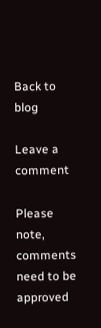Back to blog

Leave a comment

Please note, comments need to be approved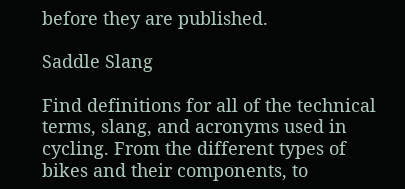before they are published.

Saddle Slang

Find definitions for all of the technical terms, slang, and acronyms used in cycling. From the different types of bikes and their components, to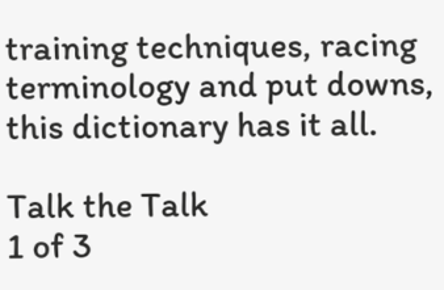training techniques, racing terminology and put downs, this dictionary has it all.

Talk the Talk
1 of 3